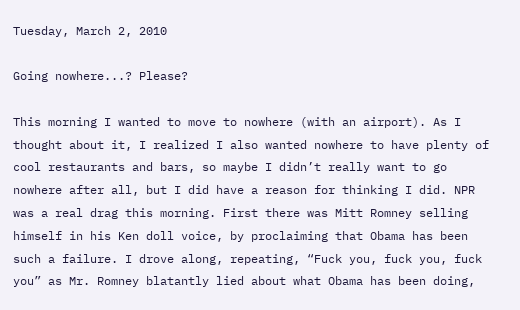Tuesday, March 2, 2010

Going nowhere...? Please?

This morning I wanted to move to nowhere (with an airport). As I thought about it, I realized I also wanted nowhere to have plenty of cool restaurants and bars, so maybe I didn’t really want to go nowhere after all, but I did have a reason for thinking I did. NPR was a real drag this morning. First there was Mitt Romney selling himself in his Ken doll voice, by proclaiming that Obama has been such a failure. I drove along, repeating, “Fuck you, fuck you, fuck you” as Mr. Romney blatantly lied about what Obama has been doing,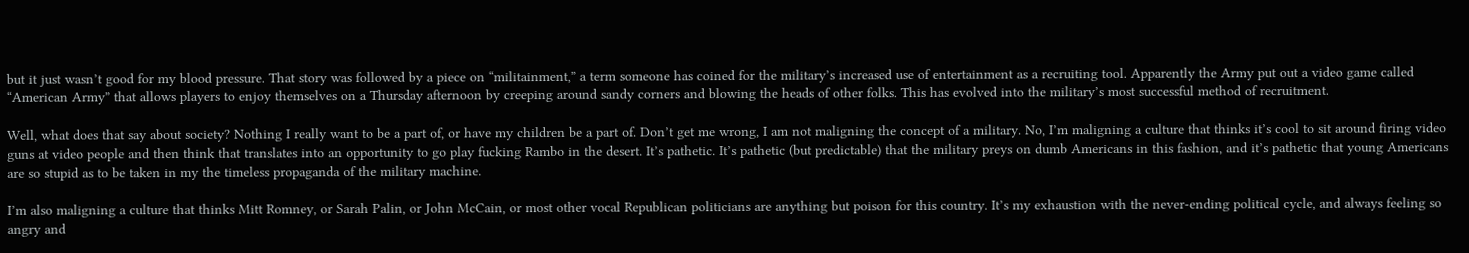but it just wasn’t good for my blood pressure. That story was followed by a piece on “militainment,” a term someone has coined for the military’s increased use of entertainment as a recruiting tool. Apparently the Army put out a video game called “American Army” that allows players to enjoy themselves on a Thursday afternoon by creeping around sandy corners and blowing the heads of other folks. This has evolved into the military’s most successful method of recruitment.

Well, what does that say about society? Nothing I really want to be a part of, or have my children be a part of. Don’t get me wrong, I am not maligning the concept of a military. No, I’m maligning a culture that thinks it’s cool to sit around firing video guns at video people and then think that translates into an opportunity to go play fucking Rambo in the desert. It’s pathetic. It’s pathetic (but predictable) that the military preys on dumb Americans in this fashion, and it’s pathetic that young Americans are so stupid as to be taken in my the timeless propaganda of the military machine.

I’m also maligning a culture that thinks Mitt Romney, or Sarah Palin, or John McCain, or most other vocal Republican politicians are anything but poison for this country. It’s my exhaustion with the never-ending political cycle, and always feeling so angry and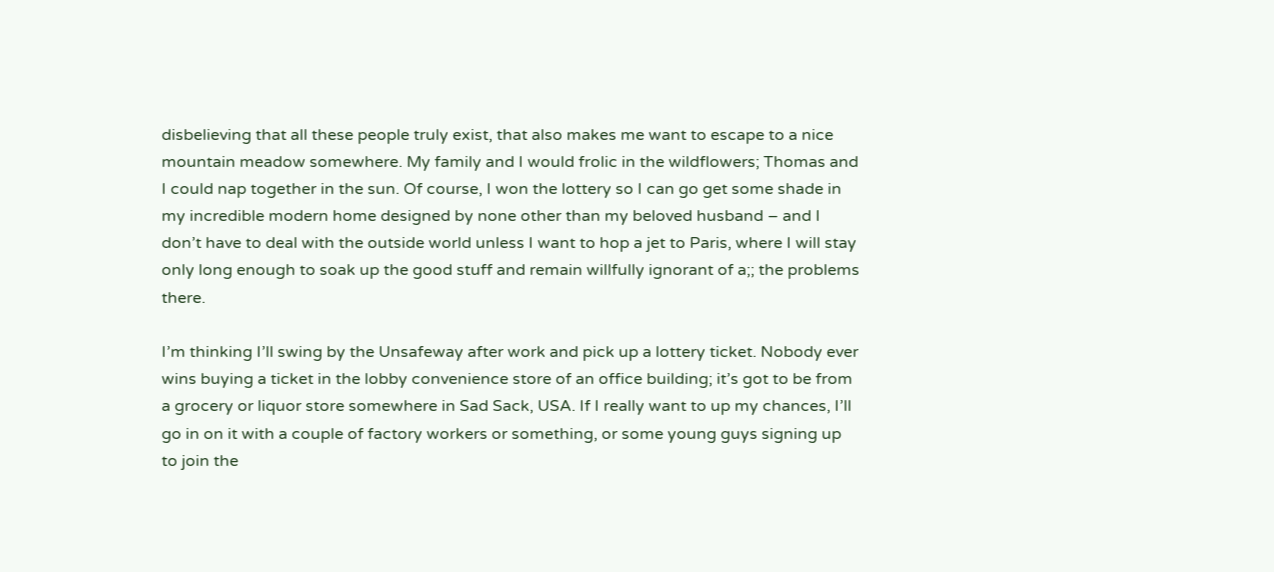disbelieving that all these people truly exist, that also makes me want to escape to a nice mountain meadow somewhere. My family and I would frolic in the wildflowers; Thomas and I could nap together in the sun. Of course, I won the lottery so I can go get some shade in my incredible modern home designed by none other than my beloved husband – and I don’t have to deal with the outside world unless I want to hop a jet to Paris, where I will stay only long enough to soak up the good stuff and remain willfully ignorant of a;; the problems there.

I’m thinking I’ll swing by the Unsafeway after work and pick up a lottery ticket. Nobody ever wins buying a ticket in the lobby convenience store of an office building; it’s got to be from a grocery or liquor store somewhere in Sad Sack, USA. If I really want to up my chances, I’ll go in on it with a couple of factory workers or something, or some young guys signing up to join the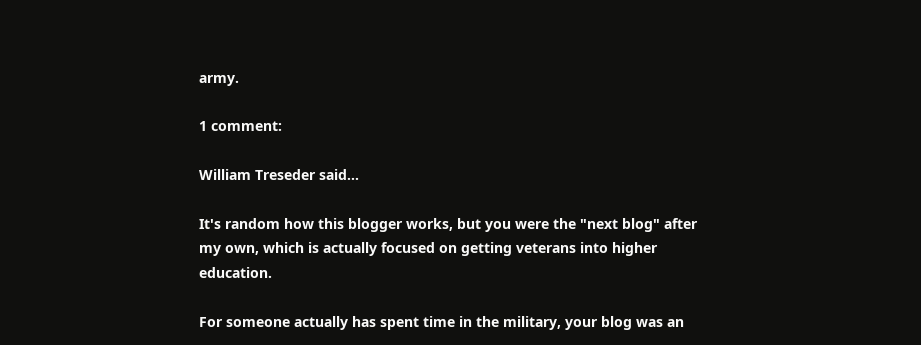army.

1 comment:

William Treseder said...

It's random how this blogger works, but you were the "next blog" after my own, which is actually focused on getting veterans into higher education.

For someone actually has spent time in the military, your blog was an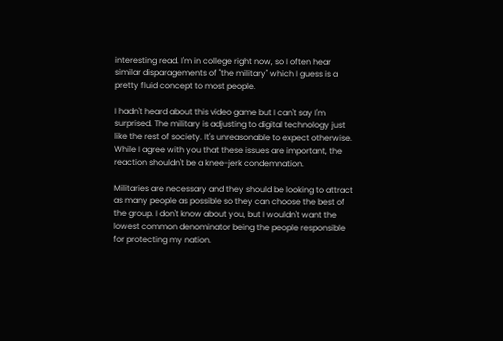interesting read. I'm in college right now, so I often hear similar disparagements of "the military" which I guess is a pretty fluid concept to most people.

I hadn't heard about this video game but I can't say I'm surprised. The military is adjusting to digital technology just like the rest of society. It's unreasonable to expect otherwise. While I agree with you that these issues are important, the reaction shouldn't be a knee-jerk condemnation.

Militaries are necessary and they should be looking to attract as many people as possible so they can choose the best of the group. I don't know about you, but I wouldn't want the lowest common denominator being the people responsible for protecting my nation.